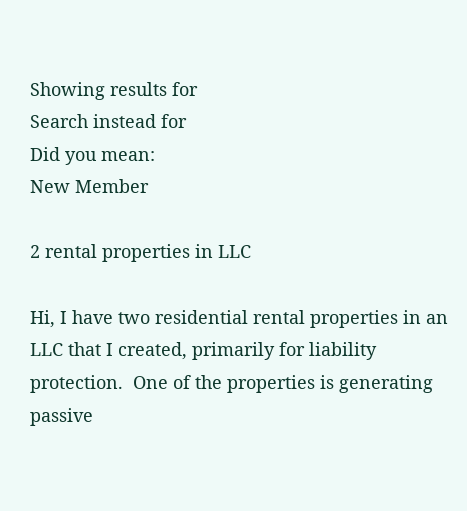Showing results for
Search instead for
Did you mean:
New Member

2 rental properties in LLC

Hi, I have two residential rental properties in an LLC that I created, primarily for liability protection.  One of the properties is generating passive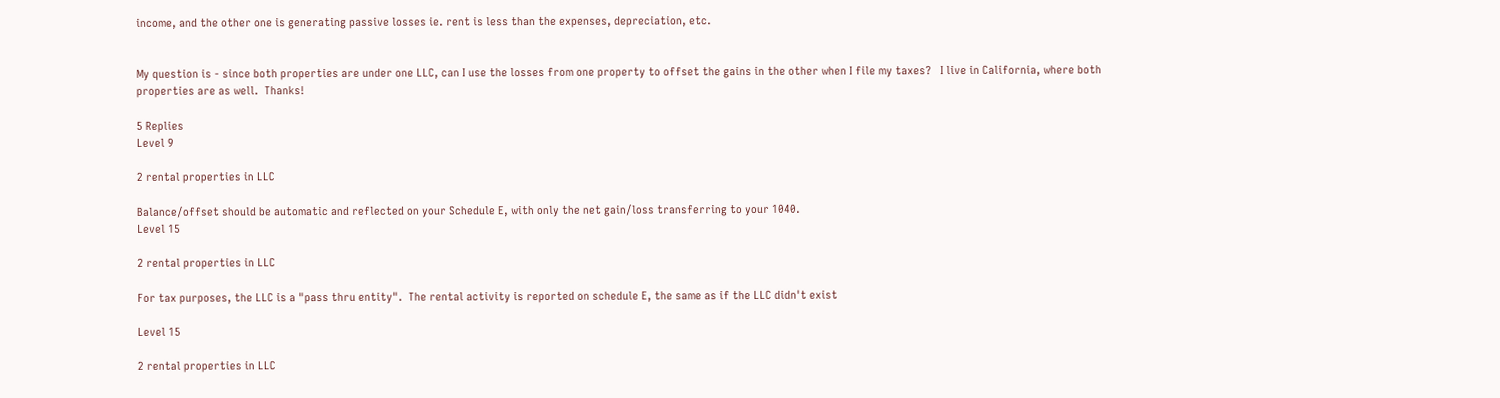income, and the other one is generating passive losses ie. rent is less than the expenses, depreciation, etc.


My question is - since both properties are under one LLC, can I use the losses from one property to offset the gains in the other when I file my taxes?   I live in California, where both properties are as well.  Thanks!

5 Replies
Level 9

2 rental properties in LLC

Balance/offset should be automatic and reflected on your Schedule E, with only the net gain/loss transferring to your 1040.
Level 15

2 rental properties in LLC

For tax purposes, the LLC is a "pass thru entity".  The rental activity is reported on schedule E, the same as if the LLC didn't exist

Level 15

2 rental properties in LLC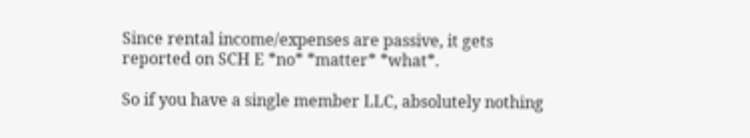Since rental income/expenses are passive, it gets reported on SCH E *no* *matter* *what*.

So if you have a single member LLC, absolutely nothing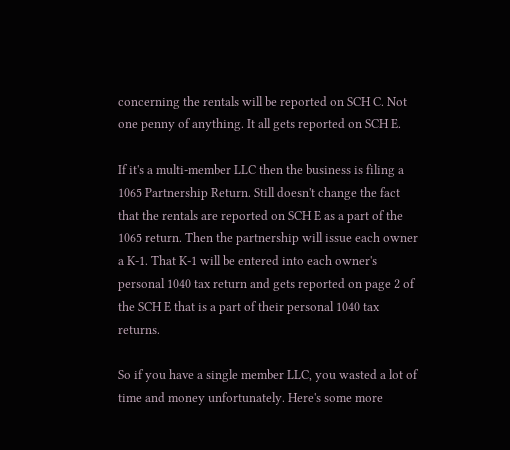concerning the rentals will be reported on SCH C. Not one penny of anything. It all gets reported on SCH E.

If it's a multi-member LLC then the business is filing a 1065 Partnership Return. Still doesn't change the fact that the rentals are reported on SCH E as a part of the 1065 return. Then the partnership will issue each owner a K-1. That K-1 will be entered into each owner's personal 1040 tax return and gets reported on page 2 of the SCH E that is a part of their personal 1040 tax returns.

So if you have a single member LLC, you wasted a lot of time and money unfortunately. Here's some more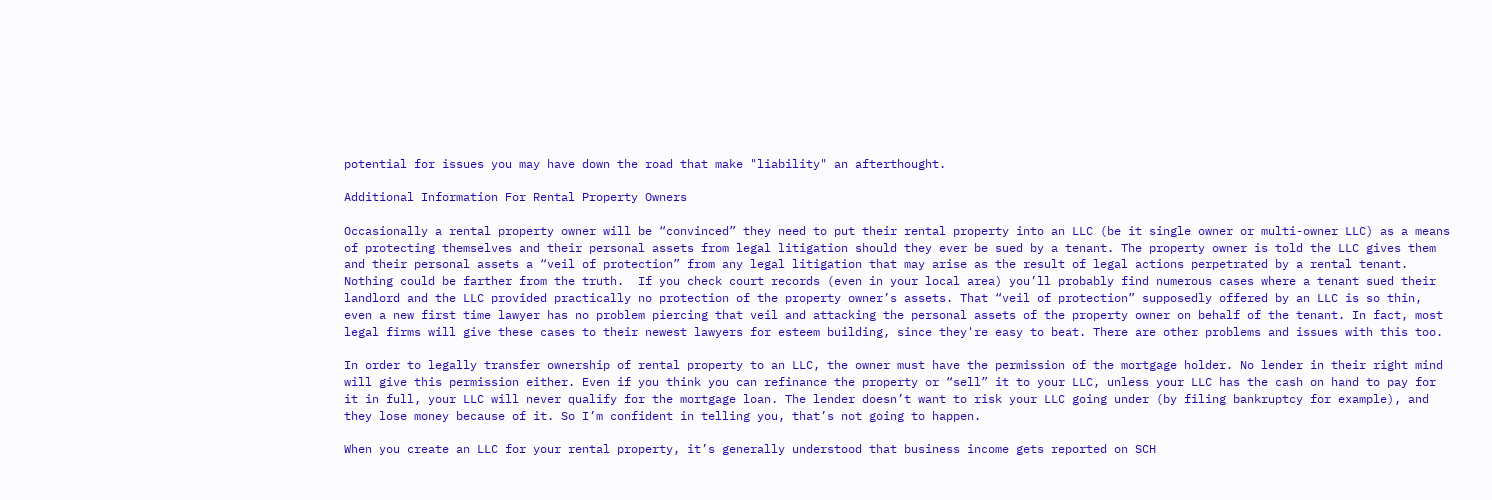potential for issues you may have down the road that make "liability" an afterthought.

Additional Information For Rental Property Owners

Occasionally a rental property owner will be “convinced” they need to put their rental property into an LLC (be it single owner or multi-owner LLC) as a means of protecting themselves and their personal assets from legal litigation should they ever be sued by a tenant. The property owner is told the LLC gives them and their personal assets a “veil of protection” from any legal litigation that may arise as the result of legal actions perpetrated by a rental tenant. Nothing could be farther from the truth.  If you check court records (even in your local area) you’ll probably find numerous cases where a tenant sued their landlord and the LLC provided practically no protection of the property owner’s assets. That “veil of protection” supposedly offered by an LLC is so thin, even a new first time lawyer has no problem piercing that veil and attacking the personal assets of the property owner on behalf of the tenant. In fact, most legal firms will give these cases to their newest lawyers for esteem building, since they're easy to beat. There are other problems and issues with this too.

In order to legally transfer ownership of rental property to an LLC, the owner must have the permission of the mortgage holder. No lender in their right mind will give this permission either. Even if you think you can refinance the property or “sell” it to your LLC, unless your LLC has the cash on hand to pay for it in full, your LLC will never qualify for the mortgage loan. The lender doesn’t want to risk your LLC going under (by filing bankruptcy for example), and they lose money because of it. So I’m confident in telling you, that’s not going to happen.

When you create an LLC for your rental property, it’s generally understood that business income gets reported on SCH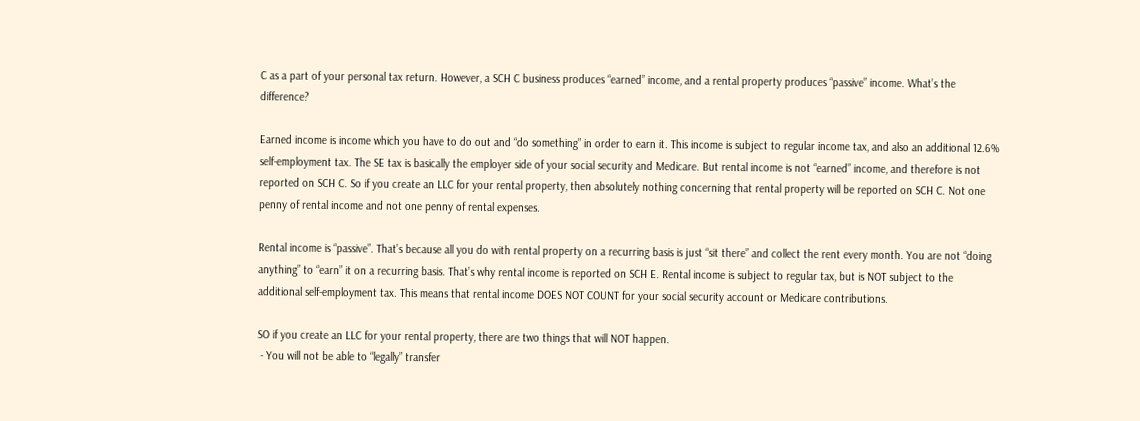C as a part of your personal tax return. However, a SCH C business produces “earned” income, and a rental property produces “passive” income. What’s the difference?

Earned income is income which you have to do out and “do something” in order to earn it. This income is subject to regular income tax, and also an additional 12.6% self-employment tax. The SE tax is basically the employer side of your social security and Medicare. But rental income is not “earned” income, and therefore is not reported on SCH C. So if you create an LLC for your rental property, then absolutely nothing concerning that rental property will be reported on SCH C. Not one penny of rental income and not one penny of rental expenses.

Rental income is “passive”. That’s because all you do with rental property on a recurring basis is just “sit there” and collect the rent every month. You are not “doing anything” to “earn” it on a recurring basis. That’s why rental income is reported on SCH E. Rental income is subject to regular tax, but is NOT subject to the additional self-employment tax. This means that rental income DOES NOT COUNT for your social security account or Medicare contributions.

SO if you create an LLC for your rental property, there are two things that will NOT happen.
 - You will not be able to “legally” transfer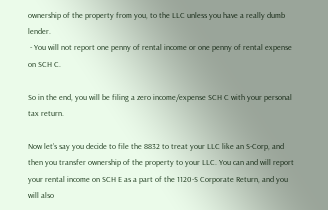ownership of the property from you, to the LLC unless you have a really dumb lender.
 - You will not report one penny of rental income or one penny of rental expense on SCH C.

So in the end, you will be filing a zero income/expense SCH C with your personal tax return.

Now let’s say you decide to file the 8832 to treat your LLC like an S-Corp, and then you transfer ownership of the property to your LLC. You can and will report your rental income on SCH E as a part of the 1120-S Corporate Return, and you will also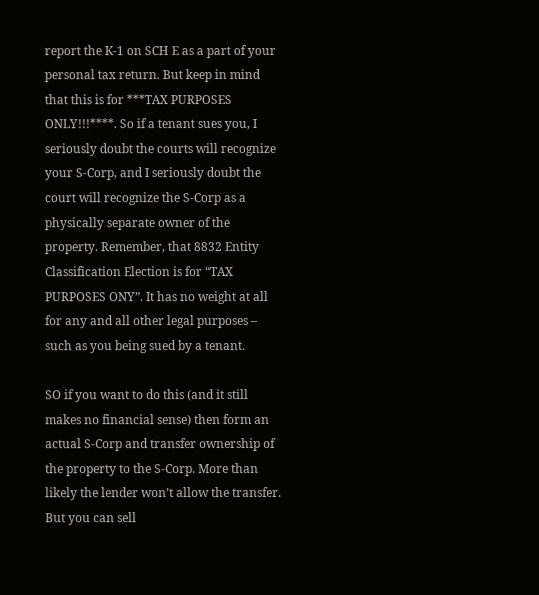report the K-1 on SCH E as a part of your personal tax return. But keep in mind that this is for ***TAX PURPOSES ONLY!!!****. So if a tenant sues you, I seriously doubt the courts will recognize your S-Corp, and I seriously doubt the court will recognize the S-Corp as a physically separate owner of the property. Remember, that 8832 Entity Classification Election is for “TAX PURPOSES ONY”. It has no weight at all for any and all other legal purposes – such as you being sued by a tenant.

SO if you want to do this (and it still makes no financial sense) then form an actual S-Corp and transfer ownership of the property to the S-Corp. More than likely the lender won’t allow the transfer. But you can sell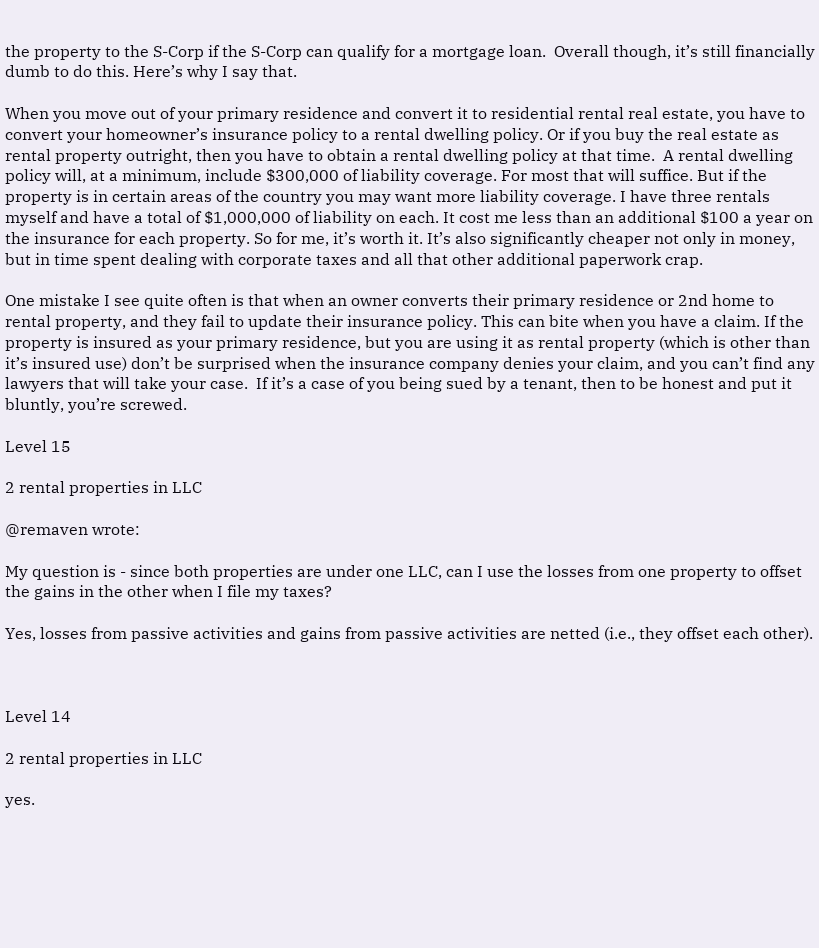the property to the S-Corp if the S-Corp can qualify for a mortgage loan.  Overall though, it’s still financially dumb to do this. Here’s why I say that.

When you move out of your primary residence and convert it to residential rental real estate, you have to convert your homeowner’s insurance policy to a rental dwelling policy. Or if you buy the real estate as rental property outright, then you have to obtain a rental dwelling policy at that time.  A rental dwelling policy will, at a minimum, include $300,000 of liability coverage. For most that will suffice. But if the property is in certain areas of the country you may want more liability coverage. I have three rentals myself and have a total of $1,000,000 of liability on each. It cost me less than an additional $100 a year on the insurance for each property. So for me, it’s worth it. It’s also significantly cheaper not only in money, but in time spent dealing with corporate taxes and all that other additional paperwork crap.

One mistake I see quite often is that when an owner converts their primary residence or 2nd home to rental property, and they fail to update their insurance policy. This can bite when you have a claim. If the property is insured as your primary residence, but you are using it as rental property (which is other than it’s insured use) don’t be surprised when the insurance company denies your claim, and you can’t find any lawyers that will take your case.  If it’s a case of you being sued by a tenant, then to be honest and put it bluntly, you’re screwed.

Level 15

2 rental properties in LLC

@remaven wrote:

My question is - since both properties are under one LLC, can I use the losses from one property to offset the gains in the other when I file my taxes?

Yes, losses from passive activities and gains from passive activities are netted (i.e., they offset each other).



Level 14

2 rental properties in LLC

yes.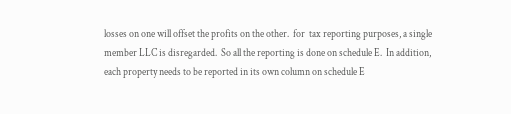losses on one will offset the profits on the other.  for  tax reporting purposes, a single member LLC is disregarded.  So all the reporting is done on schedule E.  In addition, each property needs to be reported in its own column on schedule E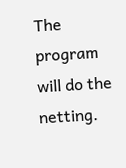The program will do the netting.